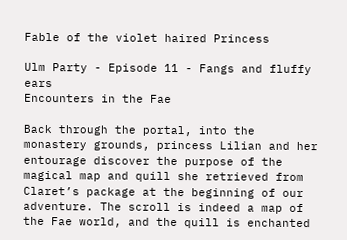Fable of the violet haired Princess

Ulm Party - Episode 11 - Fangs and fluffy ears
Encounters in the Fae

Back through the portal, into the monastery grounds, princess Lilian and her entourage discover the purpose of the magical map and quill she retrieved from Claret’s package at the beginning of our adventure. The scroll is indeed a map of the Fae world, and the quill is enchanted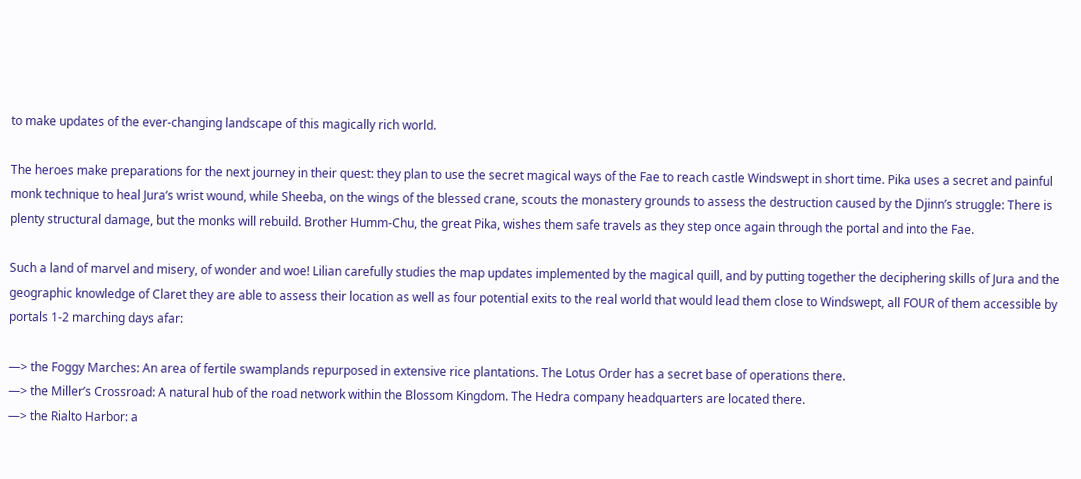to make updates of the ever-changing landscape of this magically rich world.

The heroes make preparations for the next journey in their quest: they plan to use the secret magical ways of the Fae to reach castle Windswept in short time. Pika uses a secret and painful monk technique to heal Jura‘s wrist wound, while Sheeba, on the wings of the blessed crane, scouts the monastery grounds to assess the destruction caused by the Djinn’s struggle: There is plenty structural damage, but the monks will rebuild. Brother Humm-Chu, the great Pika, wishes them safe travels as they step once again through the portal and into the Fae.

Such a land of marvel and misery, of wonder and woe! Lilian carefully studies the map updates implemented by the magical quill, and by putting together the deciphering skills of Jura and the geographic knowledge of Claret they are able to assess their location as well as four potential exits to the real world that would lead them close to Windswept, all FOUR of them accessible by portals 1-2 marching days afar:

—> the Foggy Marches: An area of fertile swamplands repurposed in extensive rice plantations. The Lotus Order has a secret base of operations there.
—> the Miller’s Crossroad: A natural hub of the road network within the Blossom Kingdom. The Hedra company headquarters are located there.
—> the Rialto Harbor: a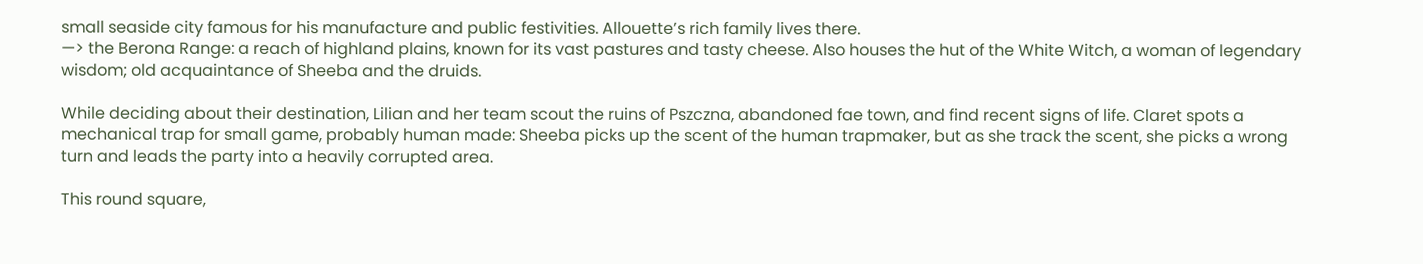small seaside city famous for his manufacture and public festivities. Allouette’s rich family lives there.
—> the Berona Range: a reach of highland plains, known for its vast pastures and tasty cheese. Also houses the hut of the White Witch, a woman of legendary wisdom; old acquaintance of Sheeba and the druids.

While deciding about their destination, Lilian and her team scout the ruins of Pszczna, abandoned fae town, and find recent signs of life. Claret spots a mechanical trap for small game, probably human made: Sheeba picks up the scent of the human trapmaker, but as she track the scent, she picks a wrong turn and leads the party into a heavily corrupted area.

This round square,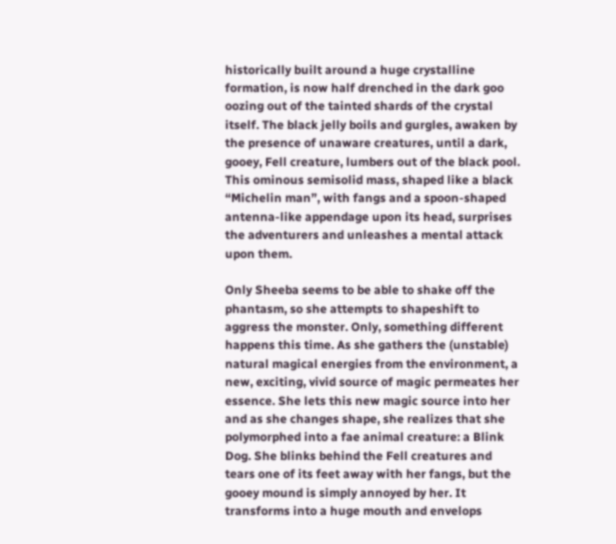historically built around a huge crystalline formation, is now half drenched in the dark goo oozing out of the tainted shards of the crystal itself. The black jelly boils and gurgles, awaken by the presence of unaware creatures, until a dark, gooey, Fell creature, lumbers out of the black pool. This ominous semisolid mass, shaped like a black “Michelin man”, with fangs and a spoon-shaped antenna-like appendage upon its head, surprises the adventurers and unleashes a mental attack upon them.

Only Sheeba seems to be able to shake off the phantasm, so she attempts to shapeshift to aggress the monster. Only, something different happens this time. As she gathers the (unstable) natural magical energies from the environment, a new, exciting, vivid source of magic permeates her essence. She lets this new magic source into her and as she changes shape, she realizes that she polymorphed into a fae animal creature: a Blink Dog. She blinks behind the Fell creatures and tears one of its feet away with her fangs, but the gooey mound is simply annoyed by her. It transforms into a huge mouth and envelops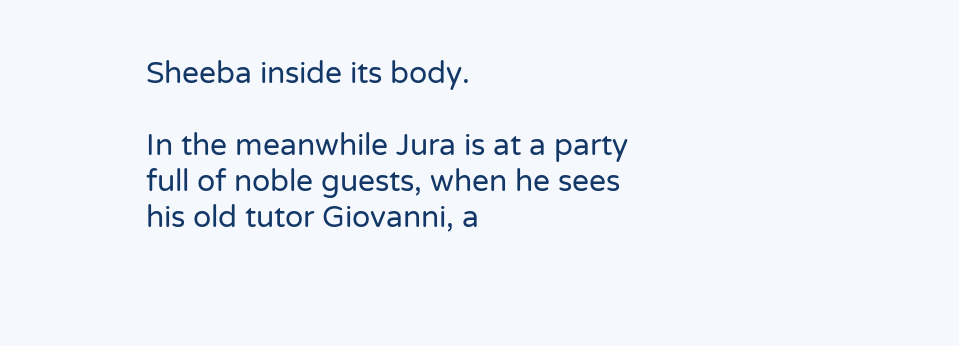Sheeba inside its body.

In the meanwhile Jura is at a party full of noble guests, when he sees his old tutor Giovanni, a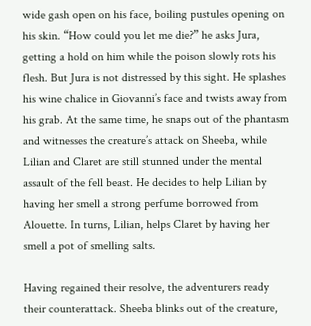wide gash open on his face, boiling pustules opening on his skin. “How could you let me die?” he asks Jura, getting a hold on him while the poison slowly rots his flesh. But Jura is not distressed by this sight. He splashes his wine chalice in Giovanni’s face and twists away from his grab. At the same time, he snaps out of the phantasm and witnesses the creature’s attack on Sheeba, while Lilian and Claret are still stunned under the mental assault of the fell beast. He decides to help Lilian by having her smell a strong perfume borrowed from Alouette. In turns, Lilian, helps Claret by having her smell a pot of smelling salts.

Having regained their resolve, the adventurers ready their counterattack. Sheeba blinks out of the creature,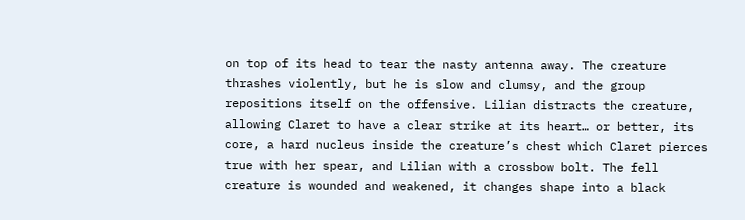on top of its head to tear the nasty antenna away. The creature thrashes violently, but he is slow and clumsy, and the group repositions itself on the offensive. Lilian distracts the creature, allowing Claret to have a clear strike at its heart… or better, its core, a hard nucleus inside the creature’s chest which Claret pierces true with her spear, and Lilian with a crossbow bolt. The fell creature is wounded and weakened, it changes shape into a black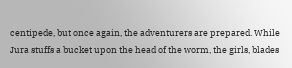centipede, but once again, the adventurers are prepared. While Jura stuffs a bucket upon the head of the worm, the girls, blades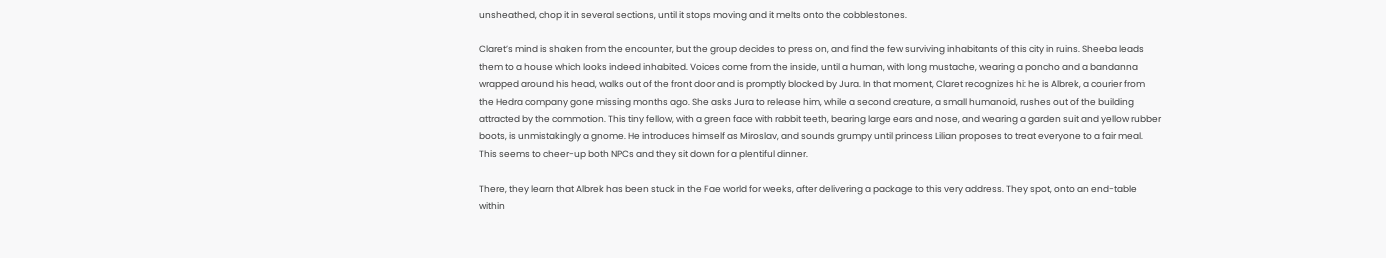unsheathed, chop it in several sections, until it stops moving and it melts onto the cobblestones.

Claret’s mind is shaken from the encounter, but the group decides to press on, and find the few surviving inhabitants of this city in ruins. Sheeba leads them to a house which looks indeed inhabited. Voices come from the inside, until a human, with long mustache, wearing a poncho and a bandanna wrapped around his head, walks out of the front door and is promptly blocked by Jura. In that moment, Claret recognizes hi: he is Albrek, a courier from the Hedra company gone missing months ago. She asks Jura to release him, while a second creature, a small humanoid, rushes out of the building attracted by the commotion. This tiny fellow, with a green face with rabbit teeth, bearing large ears and nose, and wearing a garden suit and yellow rubber boots, is unmistakingly a gnome. He introduces himself as Miroslav, and sounds grumpy until princess Lilian proposes to treat everyone to a fair meal. This seems to cheer-up both NPCs and they sit down for a plentiful dinner.

There, they learn that Albrek has been stuck in the Fae world for weeks, after delivering a package to this very address. They spot, onto an end-table within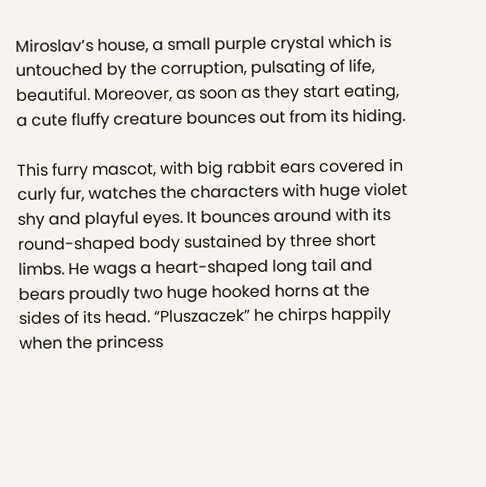Miroslav’s house, a small purple crystal which is untouched by the corruption, pulsating of life, beautiful. Moreover, as soon as they start eating, a cute fluffy creature bounces out from its hiding.

This furry mascot, with big rabbit ears covered in curly fur, watches the characters with huge violet shy and playful eyes. It bounces around with its round-shaped body sustained by three short limbs. He wags a heart-shaped long tail and bears proudly two huge hooked horns at the sides of its head. “Pluszaczek” he chirps happily when the princess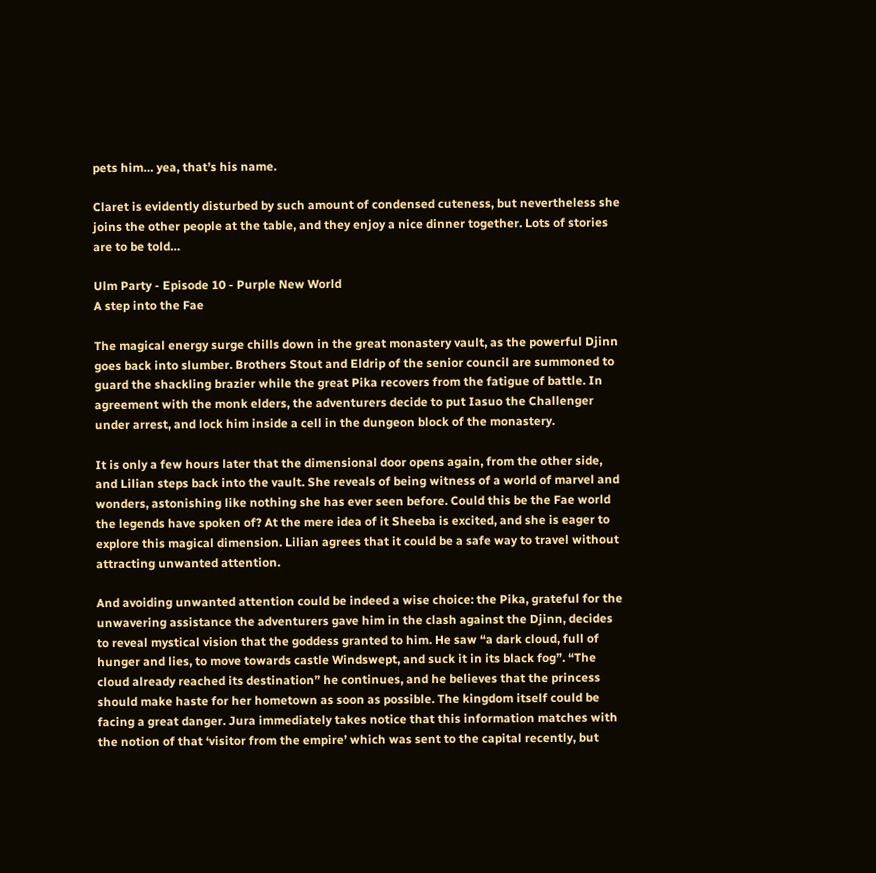pets him… yea, that’s his name.

Claret is evidently disturbed by such amount of condensed cuteness, but nevertheless she joins the other people at the table, and they enjoy a nice dinner together. Lots of stories are to be told…

Ulm Party - Episode 10 - Purple New World
A step into the Fae

The magical energy surge chills down in the great monastery vault, as the powerful Djinn goes back into slumber. Brothers Stout and Eldrip of the senior council are summoned to guard the shackling brazier while the great Pika recovers from the fatigue of battle. In agreement with the monk elders, the adventurers decide to put Iasuo the Challenger under arrest, and lock him inside a cell in the dungeon block of the monastery.

It is only a few hours later that the dimensional door opens again, from the other side, and Lilian steps back into the vault. She reveals of being witness of a world of marvel and wonders, astonishing like nothing she has ever seen before. Could this be the Fae world the legends have spoken of? At the mere idea of it Sheeba is excited, and she is eager to explore this magical dimension. Lilian agrees that it could be a safe way to travel without attracting unwanted attention.

And avoiding unwanted attention could be indeed a wise choice: the Pika, grateful for the unwavering assistance the adventurers gave him in the clash against the Djinn, decides to reveal mystical vision that the goddess granted to him. He saw “a dark cloud, full of hunger and lies, to move towards castle Windswept, and suck it in its black fog”. “The cloud already reached its destination” he continues, and he believes that the princess should make haste for her hometown as soon as possible. The kingdom itself could be facing a great danger. Jura immediately takes notice that this information matches with the notion of that ‘visitor from the empire’ which was sent to the capital recently, but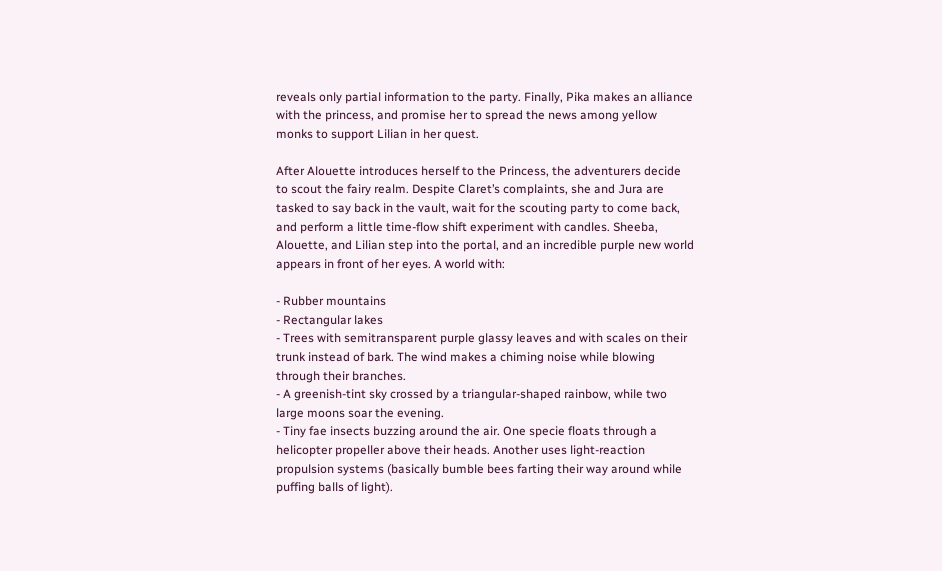reveals only partial information to the party. Finally, Pika makes an alliance with the princess, and promise her to spread the news among yellow monks to support Lilian in her quest.

After Alouette introduces herself to the Princess, the adventurers decide to scout the fairy realm. Despite Claret’s complaints, she and Jura are tasked to say back in the vault, wait for the scouting party to come back, and perform a little time-flow shift experiment with candles. Sheeba, Alouette, and Lilian step into the portal, and an incredible purple new world appears in front of her eyes. A world with:

- Rubber mountains
- Rectangular lakes
- Trees with semitransparent purple glassy leaves and with scales on their trunk instead of bark. The wind makes a chiming noise while blowing through their branches.
- A greenish-tint sky crossed by a triangular-shaped rainbow, while two large moons soar the evening.
- Tiny fae insects buzzing around the air. One specie floats through a helicopter propeller above their heads. Another uses light-reaction propulsion systems (basically bumble bees farting their way around while puffing balls of light).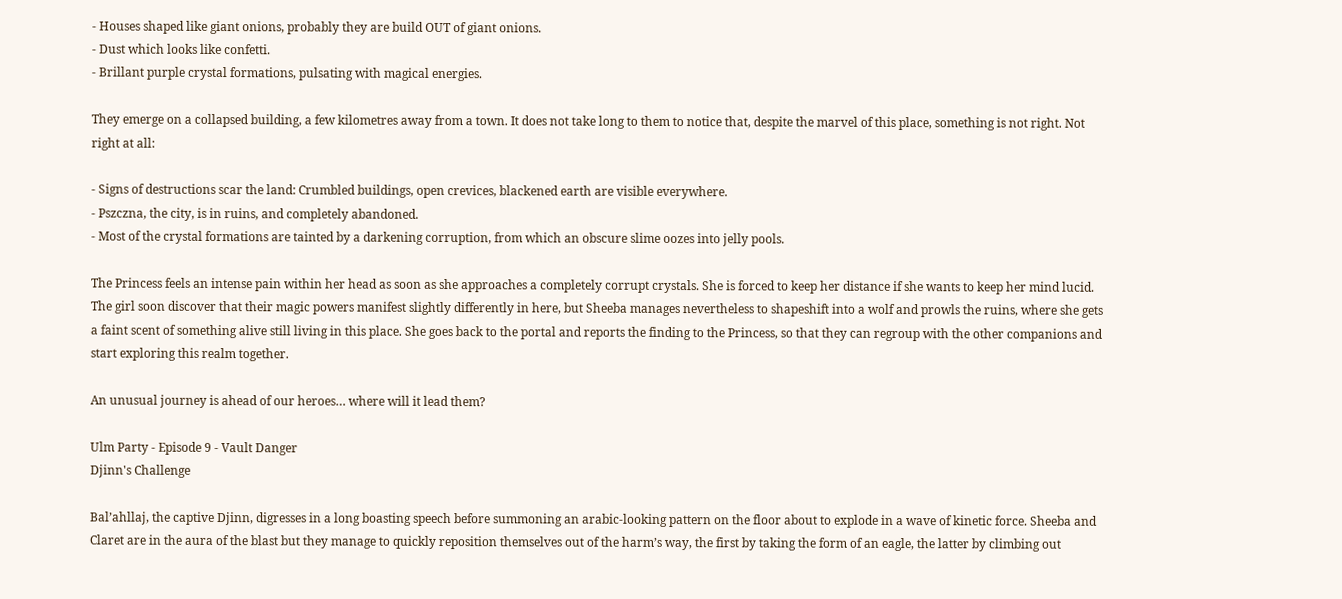- Houses shaped like giant onions, probably they are build OUT of giant onions.
- Dust which looks like confetti.
- Brillant purple crystal formations, pulsating with magical energies.

They emerge on a collapsed building, a few kilometres away from a town. It does not take long to them to notice that, despite the marvel of this place, something is not right. Not right at all:

- Signs of destructions scar the land: Crumbled buildings, open crevices, blackened earth are visible everywhere.
- Pszczna, the city, is in ruins, and completely abandoned.
- Most of the crystal formations are tainted by a darkening corruption, from which an obscure slime oozes into jelly pools.

The Princess feels an intense pain within her head as soon as she approaches a completely corrupt crystals. She is forced to keep her distance if she wants to keep her mind lucid. The girl soon discover that their magic powers manifest slightly differently in here, but Sheeba manages nevertheless to shapeshift into a wolf and prowls the ruins, where she gets a faint scent of something alive still living in this place. She goes back to the portal and reports the finding to the Princess, so that they can regroup with the other companions and start exploring this realm together.

An unusual journey is ahead of our heroes… where will it lead them?

Ulm Party - Episode 9 - Vault Danger
Djinn's Challenge

Bal’ahllaj, the captive Djinn, digresses in a long boasting speech before summoning an arabic-looking pattern on the floor about to explode in a wave of kinetic force. Sheeba and Claret are in the aura of the blast but they manage to quickly reposition themselves out of the harm’s way, the first by taking the form of an eagle, the latter by climbing out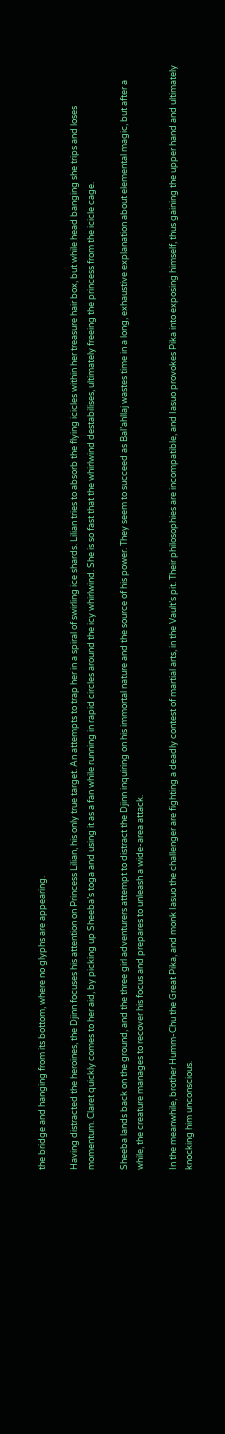the bridge and hanging from its bottom, where no glyphs are appearing.

Having distracted the heroines, the Djinn focuses his attention on Princess Lilian, his only true target. An attempts to trap her in a spiral of swirling ice shards. Lilian tries to absorb the flying icicles within her treasure hair box, but while head banging she trips and loses momentum. Claret quickly comes to her aid, by picking up Sheeba’s toga and using it as a fan while running in rapid circles around the icy whirlwind. She is so fast that the whirlwind destabilises, ultimately freeing the princess from the icicle cage.

Sheeba lands back on the ground, and the three girl adventurers attempt to distract the Djinn inquiring on his immortal nature and the source of his power. They seem to succeed as Bal’ahllaj wastes time in a long, exhaustive explanation about elemental magic, but after a while, the creature manages to recover his focus and prepares to unleash a wide-area attack.

In the meanwhile, brother Humm-Chu the Great Pika, and monk Iasuo the challenger are fighting a deadly contest of martial arts, in the Vault’s pit. Their philosophies are incompatible, and Iasuo provokes Pika into exposing himself, thus gaining the upper hand and ultimately knocking him unconscious.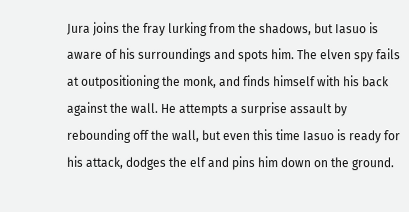Jura joins the fray lurking from the shadows, but Iasuo is aware of his surroundings and spots him. The elven spy fails at outpositioning the monk, and finds himself with his back against the wall. He attempts a surprise assault by rebounding off the wall, but even this time Iasuo is ready for his attack, dodges the elf and pins him down on the ground.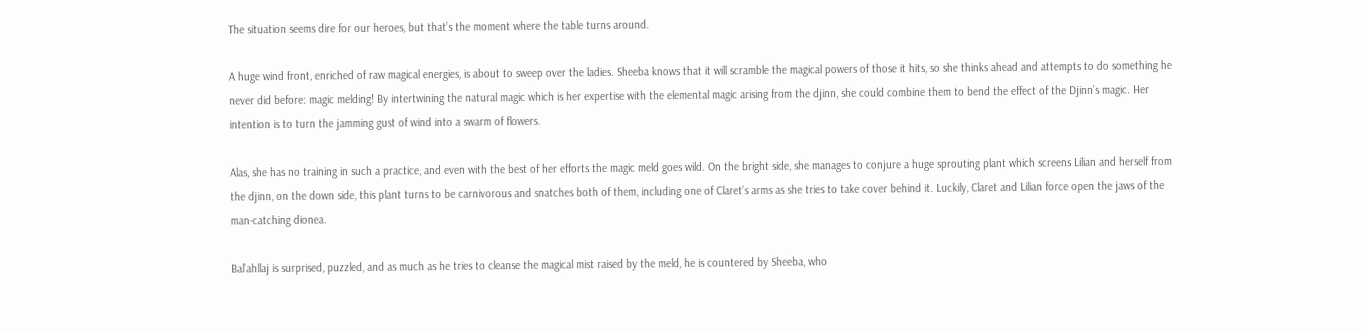The situation seems dire for our heroes, but that’s the moment where the table turns around.

A huge wind front, enriched of raw magical energies, is about to sweep over the ladies. Sheeba knows that it will scramble the magical powers of those it hits, so she thinks ahead and attempts to do something he never did before: magic melding! By intertwining the natural magic which is her expertise with the elemental magic arising from the djinn, she could combine them to bend the effect of the Djinn’s magic. Her intention is to turn the jamming gust of wind into a swarm of flowers.

Alas, she has no training in such a practice, and even with the best of her efforts the magic meld goes wild. On the bright side, she manages to conjure a huge sprouting plant which screens Lilian and herself from the djinn, on the down side, this plant turns to be carnivorous and snatches both of them, including one of Claret’s arms as she tries to take cover behind it. Luckily, Claret and Lilian force open the jaws of the man-catching dionea.

Bal’ahllaj is surprised, puzzled, and as much as he tries to cleanse the magical mist raised by the meld, he is countered by Sheeba, who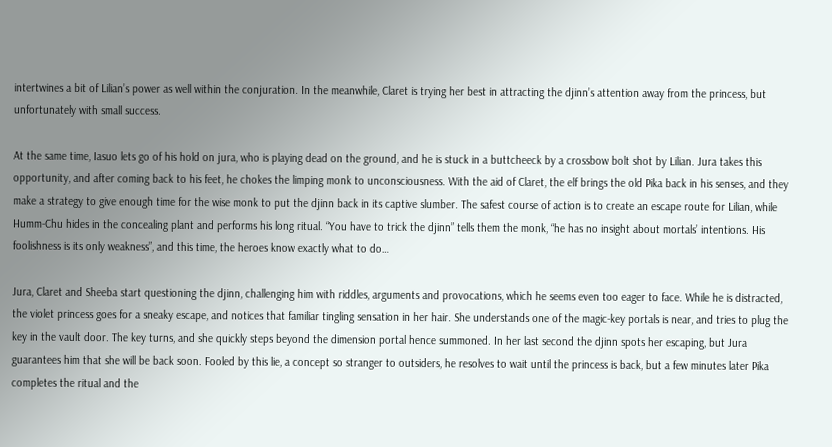intertwines a bit of Lilian’s power as well within the conjuration. In the meanwhile, Claret is trying her best in attracting the djinn’s attention away from the princess, but unfortunately with small success.

At the same time, Iasuo lets go of his hold on jura, who is playing dead on the ground, and he is stuck in a buttcheeck by a crossbow bolt shot by Lilian. Jura takes this opportunity, and after coming back to his feet, he chokes the limping monk to unconsciousness. With the aid of Claret, the elf brings the old Pika back in his senses, and they make a strategy to give enough time for the wise monk to put the djinn back in its captive slumber. The safest course of action is to create an escape route for Lilian, while Humm-Chu hides in the concealing plant and performs his long ritual. “You have to trick the djinn” tells them the monk, “he has no insight about mortals’ intentions. His foolishness is its only weakness”, and this time, the heroes know exactly what to do…

Jura, Claret and Sheeba start questioning the djinn, challenging him with riddles, arguments and provocations, which he seems even too eager to face. While he is distracted, the violet princess goes for a sneaky escape, and notices that familiar tingling sensation in her hair. She understands one of the magic-key portals is near, and tries to plug the key in the vault door. The key turns, and she quickly steps beyond the dimension portal hence summoned. In her last second the djinn spots her escaping, but Jura guarantees him that she will be back soon. Fooled by this lie, a concept so stranger to outsiders, he resolves to wait until the princess is back, but a few minutes later Pika completes the ritual and the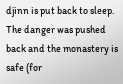djinn is put back to sleep. The danger was pushed back and the monastery is safe (for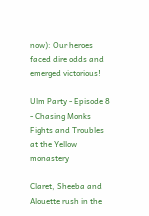now): Our heroes faced dire odds and emerged victorious!

Ulm Party - Episode 8 - Chasing Monks
Fights and Troubles at the Yellow monastery

Claret, Sheeba and Alouette rush in the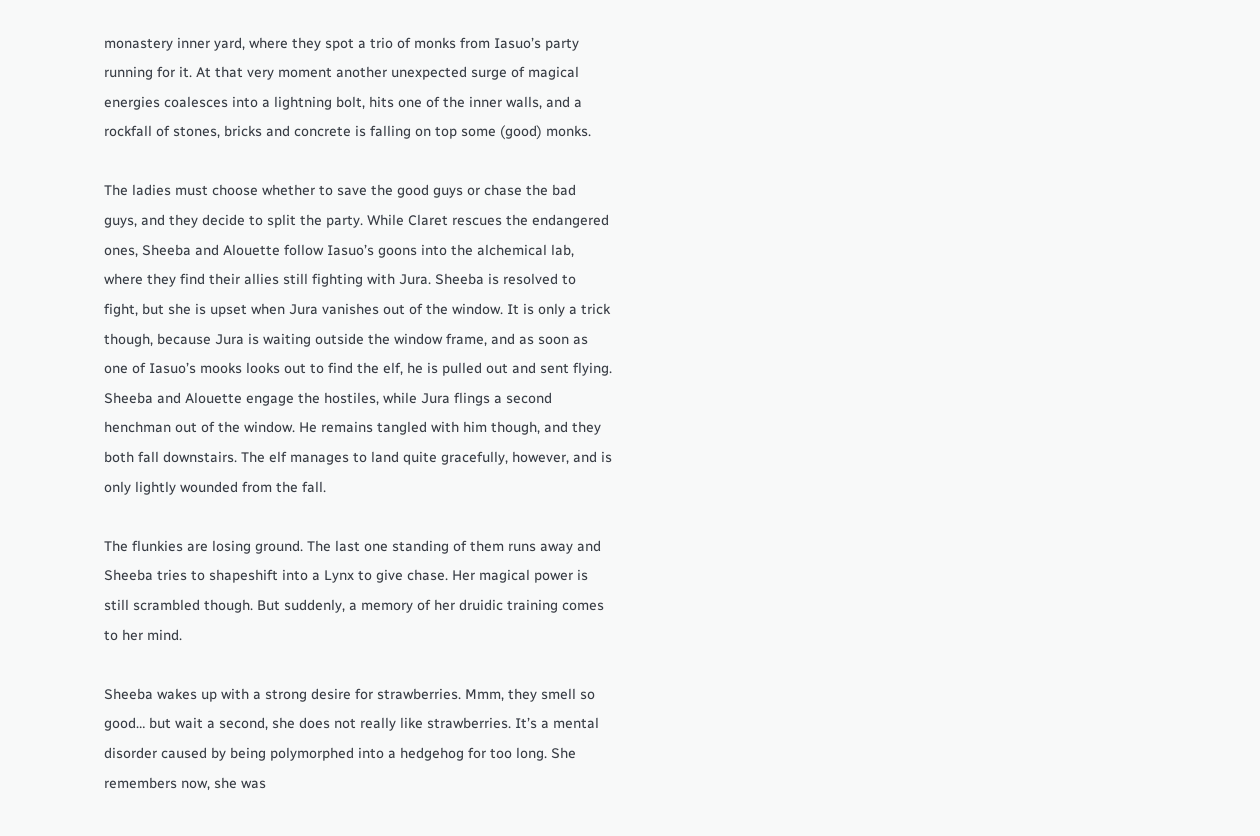monastery inner yard, where they spot a trio of monks from Iasuo’s party running for it. At that very moment another unexpected surge of magical energies coalesces into a lightning bolt, hits one of the inner walls, and a rockfall of stones, bricks and concrete is falling on top some (good) monks.

The ladies must choose whether to save the good guys or chase the bad guys, and they decide to split the party. While Claret rescues the endangered ones, Sheeba and Alouette follow Iasuo’s goons into the alchemical lab, where they find their allies still fighting with Jura. Sheeba is resolved to fight, but she is upset when Jura vanishes out of the window. It is only a trick though, because Jura is waiting outside the window frame, and as soon as one of Iasuo’s mooks looks out to find the elf, he is pulled out and sent flying. Sheeba and Alouette engage the hostiles, while Jura flings a second henchman out of the window. He remains tangled with him though, and they both fall downstairs. The elf manages to land quite gracefully, however, and is only lightly wounded from the fall.

The flunkies are losing ground. The last one standing of them runs away and Sheeba tries to shapeshift into a Lynx to give chase. Her magical power is still scrambled though. But suddenly, a memory of her druidic training comes to her mind.

Sheeba wakes up with a strong desire for strawberries. Mmm, they smell so good… but wait a second, she does not really like strawberries. It’s a mental disorder caused by being polymorphed into a hedgehog for too long. She remembers now, she was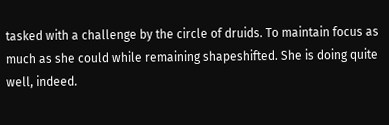tasked with a challenge by the circle of druids. To maintain focus as much as she could while remaining shapeshifted. She is doing quite well, indeed.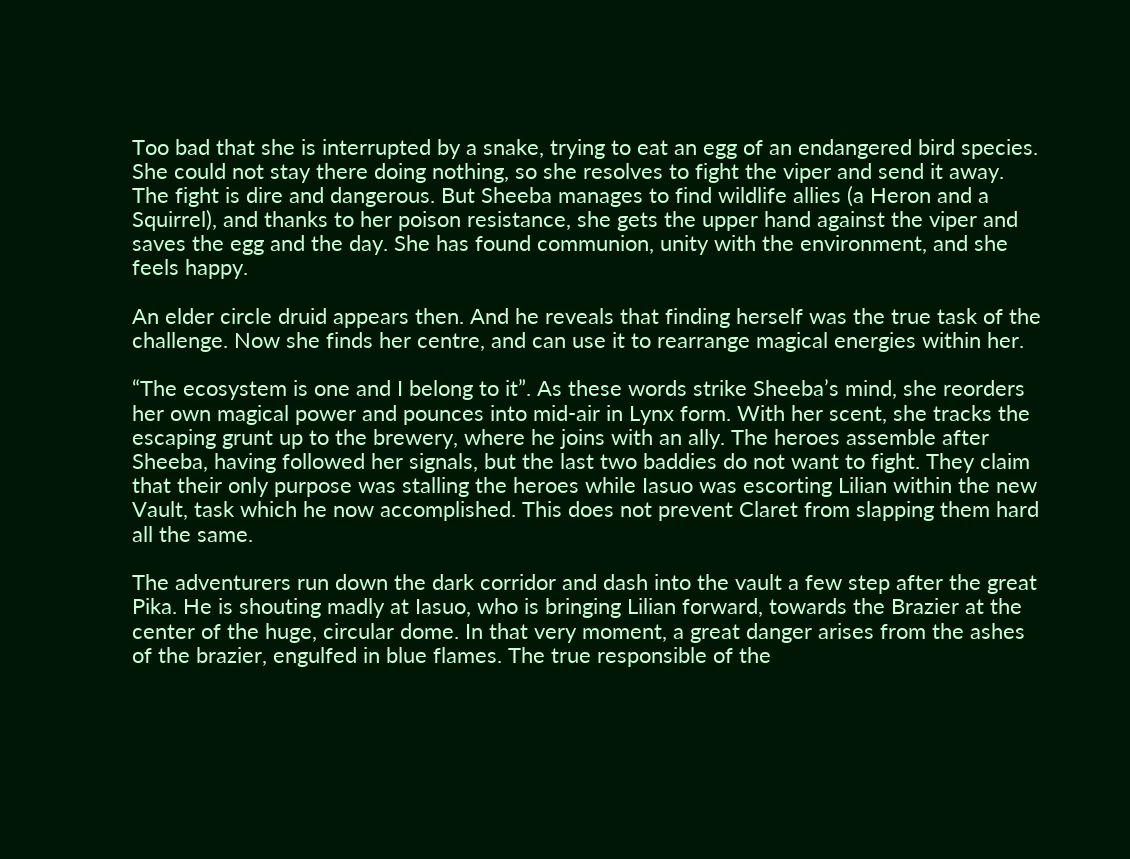Too bad that she is interrupted by a snake, trying to eat an egg of an endangered bird species. She could not stay there doing nothing, so she resolves to fight the viper and send it away. The fight is dire and dangerous. But Sheeba manages to find wildlife allies (a Heron and a Squirrel), and thanks to her poison resistance, she gets the upper hand against the viper and saves the egg and the day. She has found communion, unity with the environment, and she feels happy.

An elder circle druid appears then. And he reveals that finding herself was the true task of the challenge. Now she finds her centre, and can use it to rearrange magical energies within her.

“The ecosystem is one and I belong to it”. As these words strike Sheeba’s mind, she reorders her own magical power and pounces into mid-air in Lynx form. With her scent, she tracks the escaping grunt up to the brewery, where he joins with an ally. The heroes assemble after Sheeba, having followed her signals, but the last two baddies do not want to fight. They claim that their only purpose was stalling the heroes while Iasuo was escorting Lilian within the new Vault, task which he now accomplished. This does not prevent Claret from slapping them hard all the same.

The adventurers run down the dark corridor and dash into the vault a few step after the great Pika. He is shouting madly at Iasuo, who is bringing Lilian forward, towards the Brazier at the center of the huge, circular dome. In that very moment, a great danger arises from the ashes of the brazier, engulfed in blue flames. The true responsible of the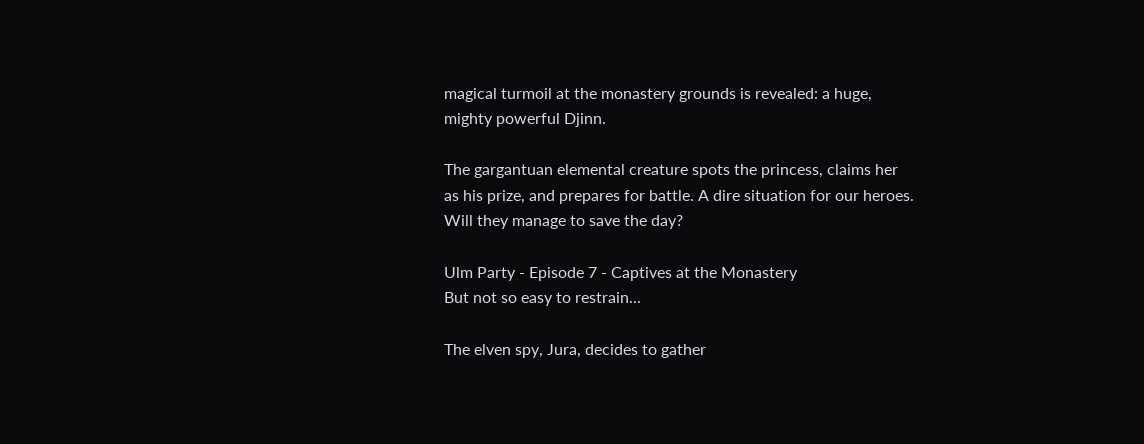magical turmoil at the monastery grounds is revealed: a huge, mighty powerful Djinn.

The gargantuan elemental creature spots the princess, claims her as his prize, and prepares for battle. A dire situation for our heroes. Will they manage to save the day?

Ulm Party - Episode 7 - Captives at the Monastery
But not so easy to restrain...

The elven spy, Jura, decides to gather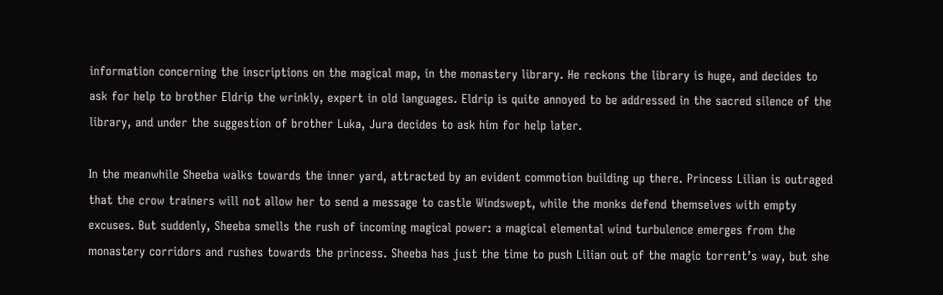information concerning the inscriptions on the magical map, in the monastery library. He reckons the library is huge, and decides to ask for help to brother Eldrip the wrinkly, expert in old languages. Eldrip is quite annoyed to be addressed in the sacred silence of the library, and under the suggestion of brother Luka, Jura decides to ask him for help later.

In the meanwhile Sheeba walks towards the inner yard, attracted by an evident commotion building up there. Princess Lilian is outraged that the crow trainers will not allow her to send a message to castle Windswept, while the monks defend themselves with empty excuses. But suddenly, Sheeba smells the rush of incoming magical power: a magical elemental wind turbulence emerges from the monastery corridors and rushes towards the princess. Sheeba has just the time to push Lilian out of the magic torrent’s way, but she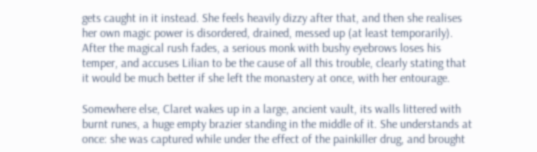gets caught in it instead. She feels heavily dizzy after that, and then she realises her own magic power is disordered, drained, messed up (at least temporarily).
After the magical rush fades, a serious monk with bushy eyebrows loses his temper, and accuses Lilian to be the cause of all this trouble, clearly stating that it would be much better if she left the monastery at once, with her entourage.

Somewhere else, Claret wakes up in a large, ancient vault, its walls littered with burnt runes, a huge empty brazier standing in the middle of it. She understands at once: she was captured while under the effect of the painkiller drug, and brought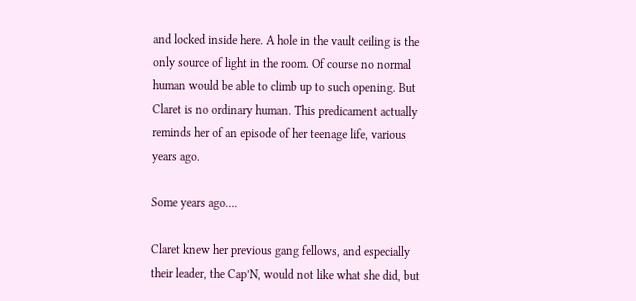and locked inside here. A hole in the vault ceiling is the only source of light in the room. Of course no normal human would be able to climb up to such opening. But Claret is no ordinary human. This predicament actually reminds her of an episode of her teenage life, various years ago.

Some years ago….

Claret knew her previous gang fellows, and especially their leader, the Cap’N, would not like what she did, but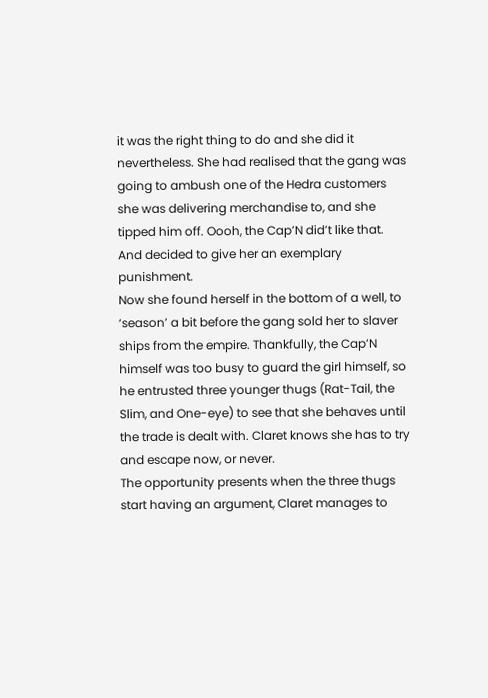it was the right thing to do and she did it nevertheless. She had realised that the gang was going to ambush one of the Hedra customers she was delivering merchandise to, and she tipped him off. Oooh, the Cap’N did’t like that. And decided to give her an exemplary punishment.
Now she found herself in the bottom of a well, to ‘season’ a bit before the gang sold her to slaver ships from the empire. Thankfully, the Cap’N himself was too busy to guard the girl himself, so he entrusted three younger thugs (Rat-Tail, the Slim, and One-eye) to see that she behaves until the trade is dealt with. Claret knows she has to try and escape now, or never.
The opportunity presents when the three thugs start having an argument, Claret manages to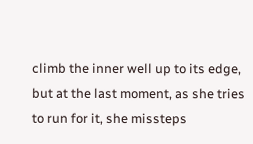climb the inner well up to its edge, but at the last moment, as she tries to run for it, she missteps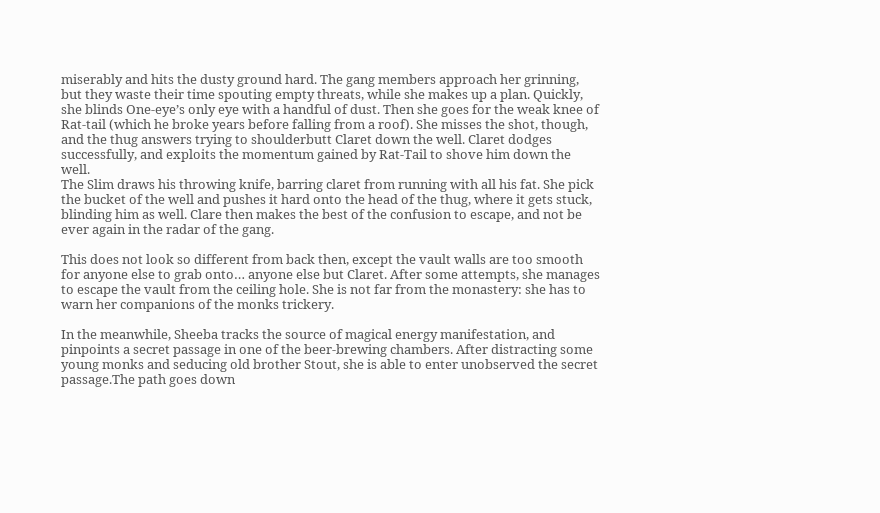miserably and hits the dusty ground hard. The gang members approach her grinning, but they waste their time spouting empty threats, while she makes up a plan. Quickly, she blinds One-eye’s only eye with a handful of dust. Then she goes for the weak knee of Rat-tail (which he broke years before falling from a roof). She misses the shot, though, and the thug answers trying to shoulderbutt Claret down the well. Claret dodges successfully, and exploits the momentum gained by Rat-Tail to shove him down the well.
The Slim draws his throwing knife, barring claret from running with all his fat. She pick the bucket of the well and pushes it hard onto the head of the thug, where it gets stuck, blinding him as well. Clare then makes the best of the confusion to escape, and not be ever again in the radar of the gang.

This does not look so different from back then, except the vault walls are too smooth for anyone else to grab onto… anyone else but Claret. After some attempts, she manages to escape the vault from the ceiling hole. She is not far from the monastery: she has to warn her companions of the monks trickery.

In the meanwhile, Sheeba tracks the source of magical energy manifestation, and pinpoints a secret passage in one of the beer-brewing chambers. After distracting some young monks and seducing old brother Stout, she is able to enter unobserved the secret passage.The path goes down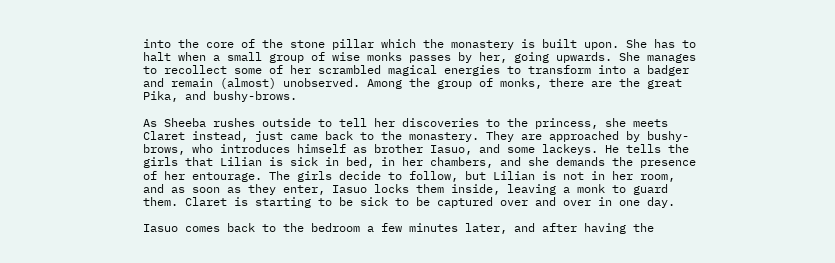into the core of the stone pillar which the monastery is built upon. She has to halt when a small group of wise monks passes by her, going upwards. She manages to recollect some of her scrambled magical energies to transform into a badger and remain (almost) unobserved. Among the group of monks, there are the great Pika, and bushy-brows.

As Sheeba rushes outside to tell her discoveries to the princess, she meets Claret instead, just came back to the monastery. They are approached by bushy-brows, who introduces himself as brother Iasuo, and some lackeys. He tells the girls that Lilian is sick in bed, in her chambers, and she demands the presence of her entourage. The girls decide to follow, but Lilian is not in her room, and as soon as they enter, Iasuo locks them inside, leaving a monk to guard them. Claret is starting to be sick to be captured over and over in one day.

Iasuo comes back to the bedroom a few minutes later, and after having the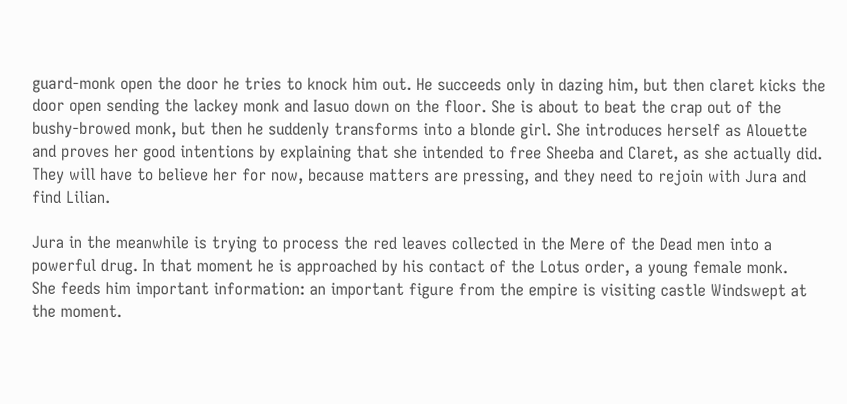guard-monk open the door he tries to knock him out. He succeeds only in dazing him, but then claret kicks the door open sending the lackey monk and Iasuo down on the floor. She is about to beat the crap out of the bushy-browed monk, but then he suddenly transforms into a blonde girl. She introduces herself as Alouette and proves her good intentions by explaining that she intended to free Sheeba and Claret, as she actually did. They will have to believe her for now, because matters are pressing, and they need to rejoin with Jura and find Lilian.

Jura in the meanwhile is trying to process the red leaves collected in the Mere of the Dead men into a powerful drug. In that moment he is approached by his contact of the Lotus order, a young female monk.
She feeds him important information: an important figure from the empire is visiting castle Windswept at the moment.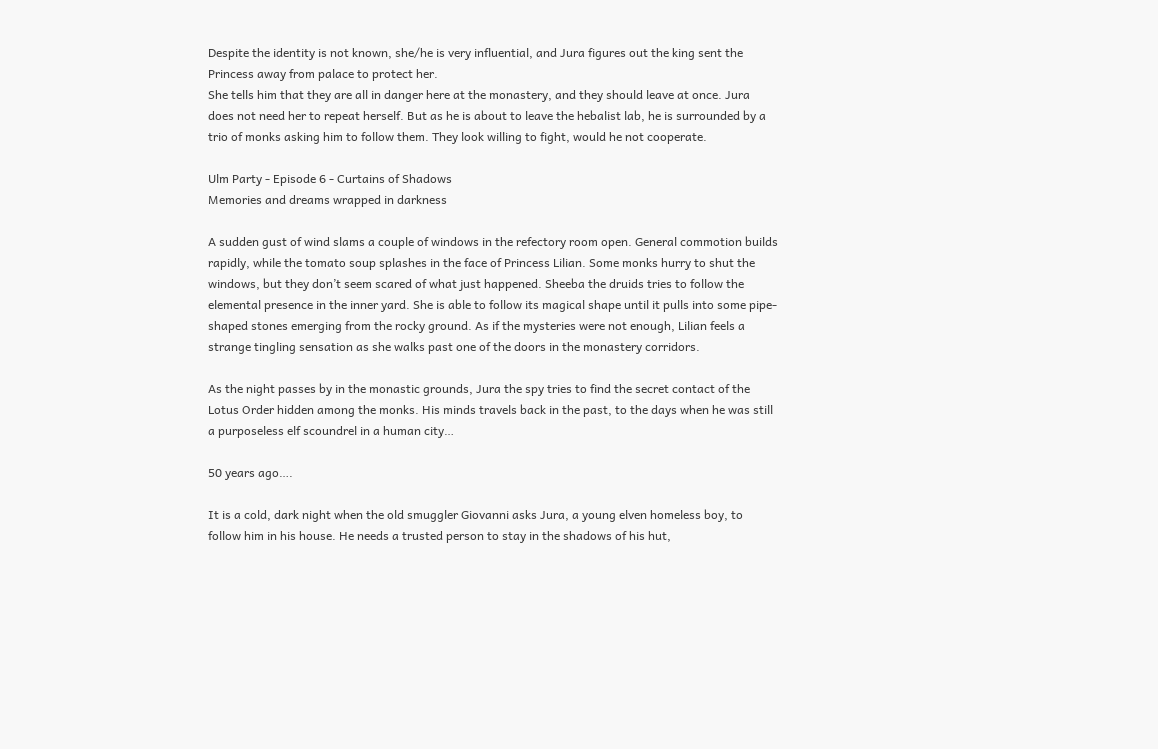Despite the identity is not known, she/he is very influential, and Jura figures out the king sent the Princess away from palace to protect her.
She tells him that they are all in danger here at the monastery, and they should leave at once. Jura does not need her to repeat herself. But as he is about to leave the hebalist lab, he is surrounded by a trio of monks asking him to follow them. They look willing to fight, would he not cooperate.

Ulm Party - Episode 6 - Curtains of Shadows
Memories and dreams wrapped in darkness

A sudden gust of wind slams a couple of windows in the refectory room open. General commotion builds rapidly, while the tomato soup splashes in the face of Princess Lilian. Some monks hurry to shut the windows, but they don’t seem scared of what just happened. Sheeba the druids tries to follow the elemental presence in the inner yard. She is able to follow its magical shape until it pulls into some pipe-shaped stones emerging from the rocky ground. As if the mysteries were not enough, Lilian feels a strange tingling sensation as she walks past one of the doors in the monastery corridors.

As the night passes by in the monastic grounds, Jura the spy tries to find the secret contact of the Lotus Order hidden among the monks. His minds travels back in the past, to the days when he was still a purposeless elf scoundrel in a human city…

50 years ago….

It is a cold, dark night when the old smuggler Giovanni asks Jura, a young elven homeless boy, to follow him in his house. He needs a trusted person to stay in the shadows of his hut,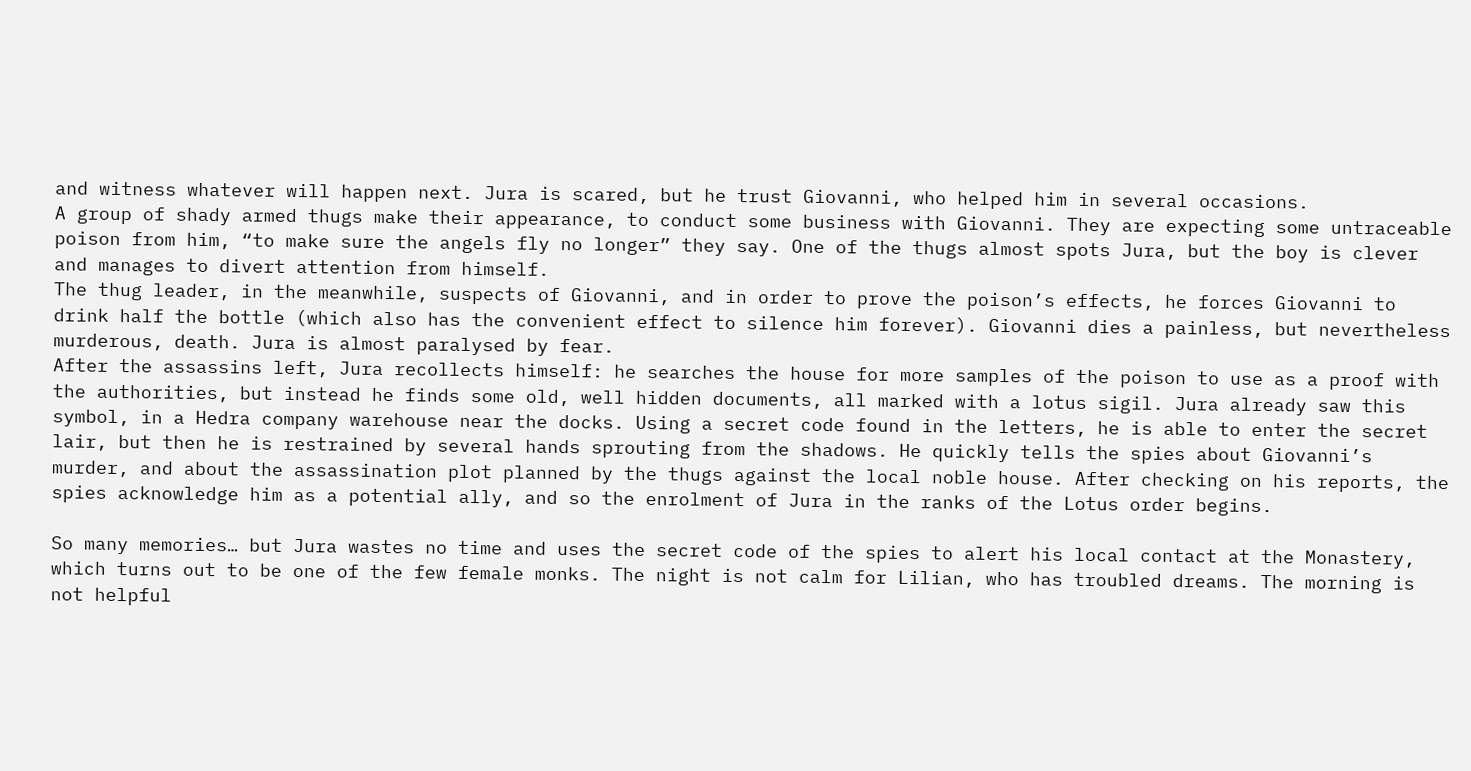and witness whatever will happen next. Jura is scared, but he trust Giovanni, who helped him in several occasions.
A group of shady armed thugs make their appearance, to conduct some business with Giovanni. They are expecting some untraceable poison from him, “to make sure the angels fly no longer” they say. One of the thugs almost spots Jura, but the boy is clever and manages to divert attention from himself.
The thug leader, in the meanwhile, suspects of Giovanni, and in order to prove the poison’s effects, he forces Giovanni to drink half the bottle (which also has the convenient effect to silence him forever). Giovanni dies a painless, but nevertheless murderous, death. Jura is almost paralysed by fear.
After the assassins left, Jura recollects himself: he searches the house for more samples of the poison to use as a proof with the authorities, but instead he finds some old, well hidden documents, all marked with a lotus sigil. Jura already saw this symbol, in a Hedra company warehouse near the docks. Using a secret code found in the letters, he is able to enter the secret lair, but then he is restrained by several hands sprouting from the shadows. He quickly tells the spies about Giovanni’s murder, and about the assassination plot planned by the thugs against the local noble house. After checking on his reports, the spies acknowledge him as a potential ally, and so the enrolment of Jura in the ranks of the Lotus order begins.

So many memories… but Jura wastes no time and uses the secret code of the spies to alert his local contact at the Monastery, which turns out to be one of the few female monks. The night is not calm for Lilian, who has troubled dreams. The morning is not helpful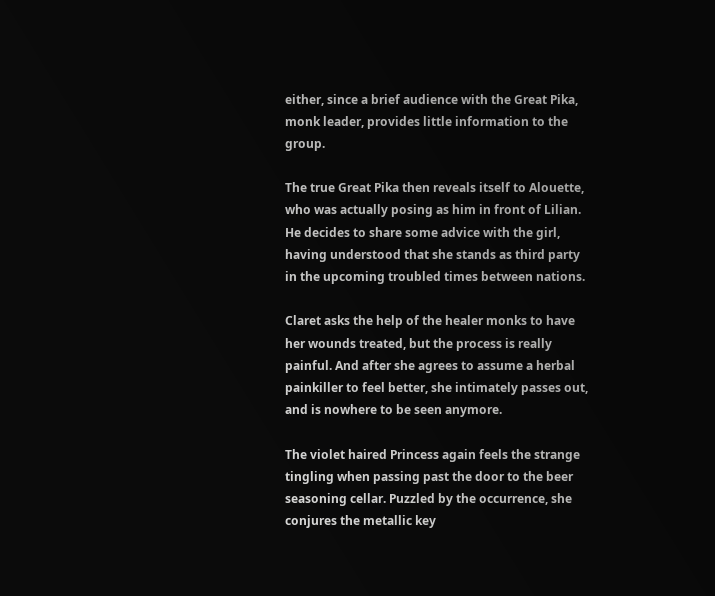either, since a brief audience with the Great Pika, monk leader, provides little information to the group.

The true Great Pika then reveals itself to Alouette, who was actually posing as him in front of Lilian. He decides to share some advice with the girl, having understood that she stands as third party in the upcoming troubled times between nations.

Claret asks the help of the healer monks to have her wounds treated, but the process is really painful. And after she agrees to assume a herbal painkiller to feel better, she intimately passes out, and is nowhere to be seen anymore.

The violet haired Princess again feels the strange tingling when passing past the door to the beer seasoning cellar. Puzzled by the occurrence, she conjures the metallic key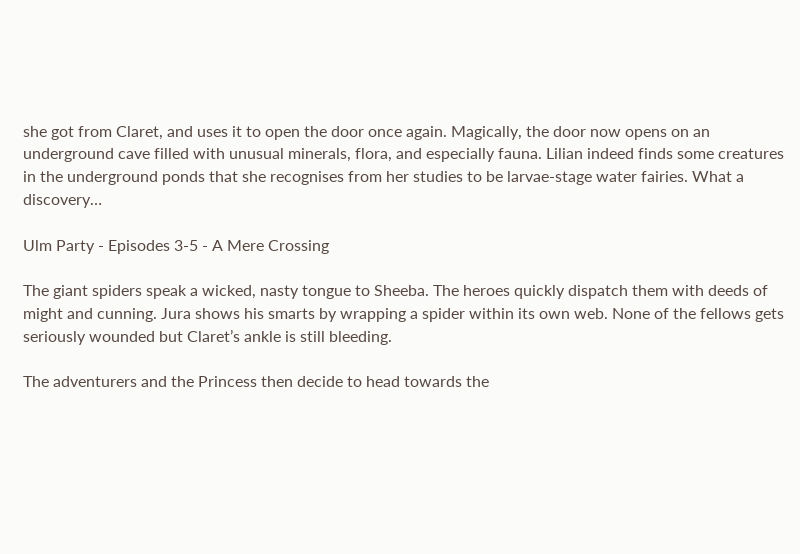she got from Claret, and uses it to open the door once again. Magically, the door now opens on an underground cave filled with unusual minerals, flora, and especially fauna. Lilian indeed finds some creatures in the underground ponds that she recognises from her studies to be larvae-stage water fairies. What a discovery…

Ulm Party - Episodes 3-5 - A Mere Crossing

The giant spiders speak a wicked, nasty tongue to Sheeba. The heroes quickly dispatch them with deeds of might and cunning. Jura shows his smarts by wrapping a spider within its own web. None of the fellows gets seriously wounded but Claret’s ankle is still bleeding.

The adventurers and the Princess then decide to head towards the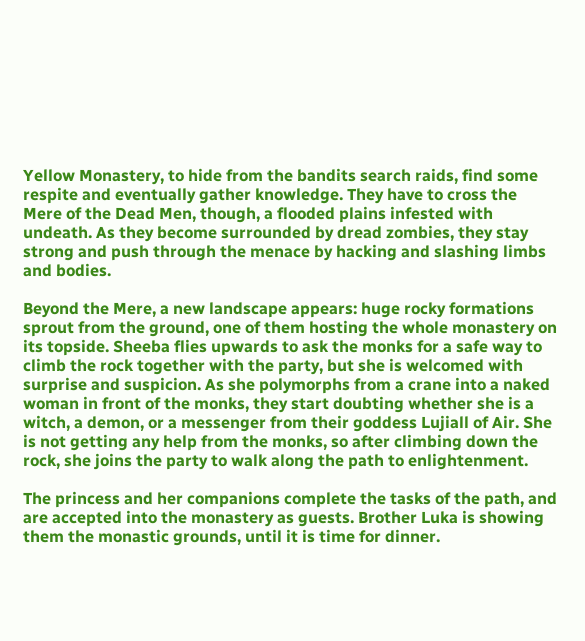Yellow Monastery, to hide from the bandits search raids, find some respite and eventually gather knowledge. They have to cross the Mere of the Dead Men, though, a flooded plains infested with undeath. As they become surrounded by dread zombies, they stay strong and push through the menace by hacking and slashing limbs and bodies.

Beyond the Mere, a new landscape appears: huge rocky formations sprout from the ground, one of them hosting the whole monastery on its topside. Sheeba flies upwards to ask the monks for a safe way to climb the rock together with the party, but she is welcomed with surprise and suspicion. As she polymorphs from a crane into a naked woman in front of the monks, they start doubting whether she is a witch, a demon, or a messenger from their goddess Lujiall of Air. She is not getting any help from the monks, so after climbing down the rock, she joins the party to walk along the path to enlightenment.

The princess and her companions complete the tasks of the path, and are accepted into the monastery as guests. Brother Luka is showing them the monastic grounds, until it is time for dinner.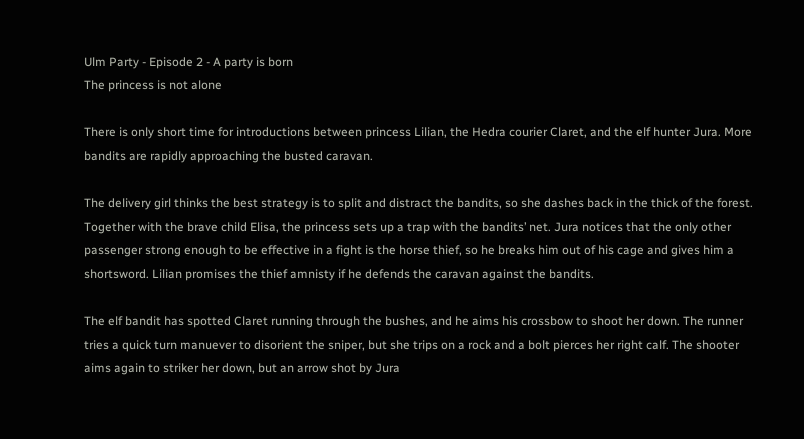Ulm Party - Episode 2 - A party is born
The princess is not alone

There is only short time for introductions between princess Lilian, the Hedra courier Claret, and the elf hunter Jura. More bandits are rapidly approaching the busted caravan.

The delivery girl thinks the best strategy is to split and distract the bandits, so she dashes back in the thick of the forest. Together with the brave child Elisa, the princess sets up a trap with the bandits’ net. Jura notices that the only other passenger strong enough to be effective in a fight is the horse thief, so he breaks him out of his cage and gives him a shortsword. Lilian promises the thief amnisty if he defends the caravan against the bandits.

The elf bandit has spotted Claret running through the bushes, and he aims his crossbow to shoot her down. The runner tries a quick turn manuever to disorient the sniper, but she trips on a rock and a bolt pierces her right calf. The shooter aims again to striker her down, but an arrow shot by Jura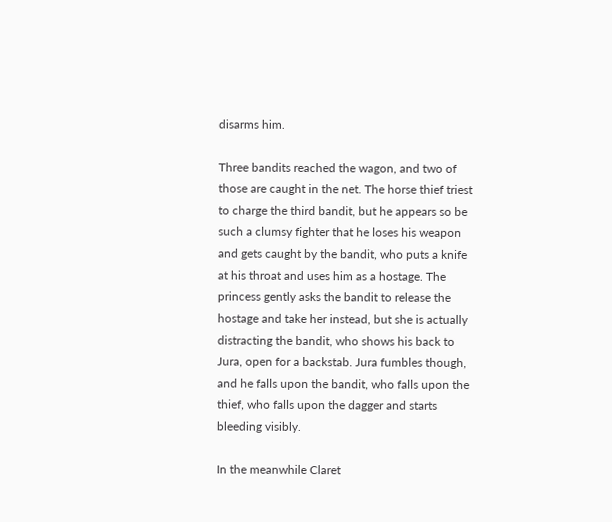disarms him.

Three bandits reached the wagon, and two of those are caught in the net. The horse thief triest to charge the third bandit, but he appears so be such a clumsy fighter that he loses his weapon and gets caught by the bandit, who puts a knife at his throat and uses him as a hostage. The princess gently asks the bandit to release the hostage and take her instead, but she is actually distracting the bandit, who shows his back to Jura, open for a backstab. Jura fumbles though, and he falls upon the bandit, who falls upon the thief, who falls upon the dagger and starts bleeding visibly.

In the meanwhile Claret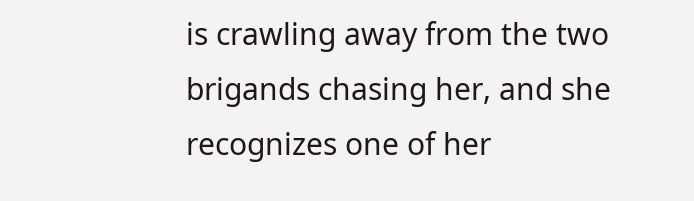is crawling away from the two brigands chasing her, and she recognizes one of her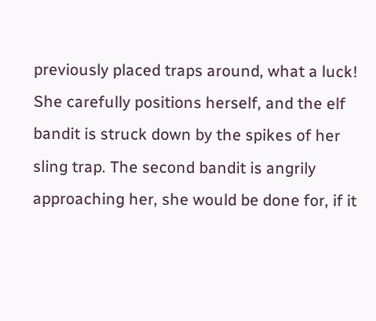previously placed traps around, what a luck! She carefully positions herself, and the elf bandit is struck down by the spikes of her sling trap. The second bandit is angrily approaching her, she would be done for, if it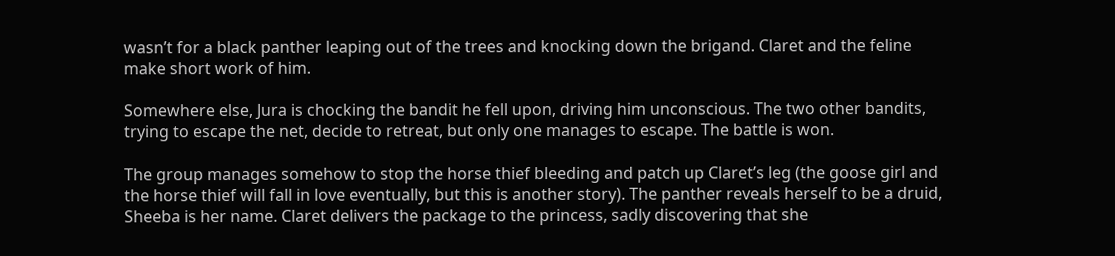wasn’t for a black panther leaping out of the trees and knocking down the brigand. Claret and the feline make short work of him.

Somewhere else, Jura is chocking the bandit he fell upon, driving him unconscious. The two other bandits, trying to escape the net, decide to retreat, but only one manages to escape. The battle is won.

The group manages somehow to stop the horse thief bleeding and patch up Claret’s leg (the goose girl and the horse thief will fall in love eventually, but this is another story). The panther reveals herself to be a druid, Sheeba is her name. Claret delivers the package to the princess, sadly discovering that she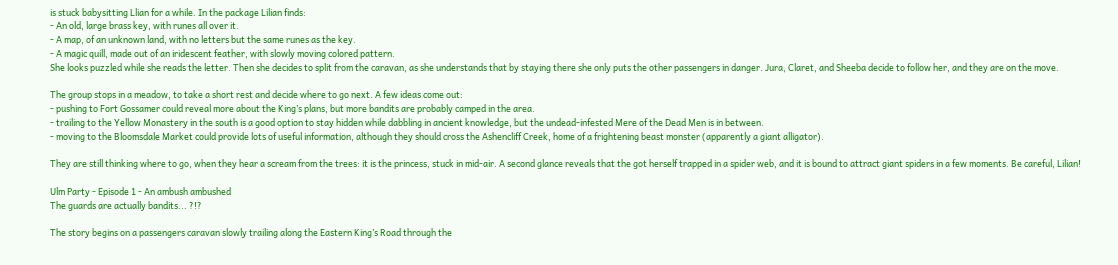is stuck babysitting Llian for a while. In the package Lilian finds:
- An old, large brass key, with runes all over it.
- A map, of an unknown land, with no letters but the same runes as the key.
- A magic quill, made out of an iridescent feather, with slowly moving colored pattern.
She looks puzzled while she reads the letter. Then she decides to split from the caravan, as she understands that by staying there she only puts the other passengers in danger. Jura, Claret, and Sheeba decide to follow her, and they are on the move.

The group stops in a meadow, to take a short rest and decide where to go next. A few ideas come out:
- pushing to Fort Gossamer could reveal more about the King’s plans, but more bandits are probably camped in the area.
- trailing to the Yellow Monastery in the south is a good option to stay hidden while dabbling in ancient knowledge, but the undead-infested Mere of the Dead Men is in between.
- moving to the Bloomsdale Market could provide lots of useful information, although they should cross the Ashencliff Creek, home of a frightening beast monster (apparently a giant alligator).

They are still thinking where to go, when they hear a scream from the trees: it is the princess, stuck in mid-air. A second glance reveals that the got herself trapped in a spider web, and it is bound to attract giant spiders in a few moments. Be careful, Lilian!

Ulm Party - Episode 1 - An ambush ambushed
The guards are actually bandits... ?!?

The story begins on a passengers caravan slowly trailing along the Eastern King’s Road through the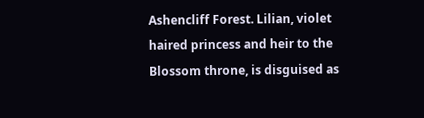Ashencliff Forest. Lilian, violet haired princess and heir to the Blossom throne, is disguised as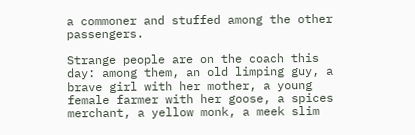a commoner and stuffed among the other passengers.

Strange people are on the coach this day: among them, an old limping guy, a brave girl with her mother, a young female farmer with her goose, a spices merchant, a yellow monk, a meek slim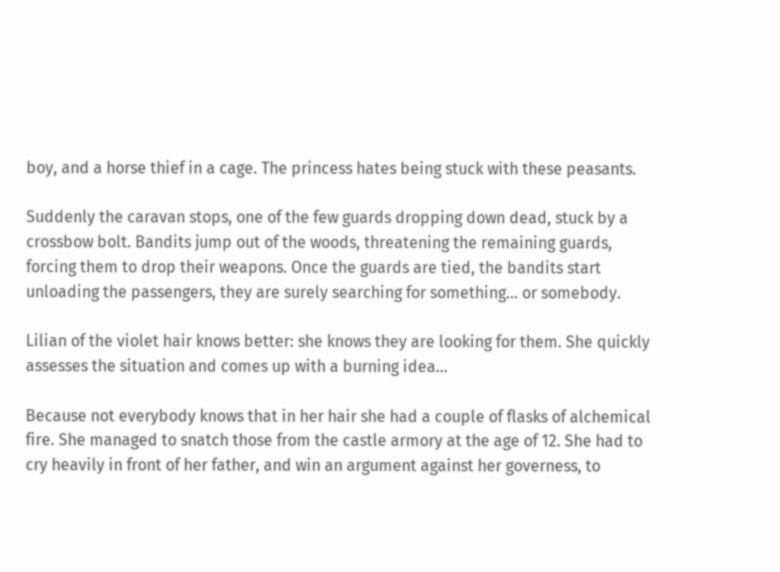boy, and a horse thief in a cage. The princess hates being stuck with these peasants.

Suddenly the caravan stops, one of the few guards dropping down dead, stuck by a crossbow bolt. Bandits jump out of the woods, threatening the remaining guards, forcing them to drop their weapons. Once the guards are tied, the bandits start unloading the passengers, they are surely searching for something… or somebody.

Lilian of the violet hair knows better: she knows they are looking for them. She quickly assesses the situation and comes up with a burning idea…

Because not everybody knows that in her hair she had a couple of flasks of alchemical fire. She managed to snatch those from the castle armory at the age of 12. She had to cry heavily in front of her father, and win an argument against her governess, to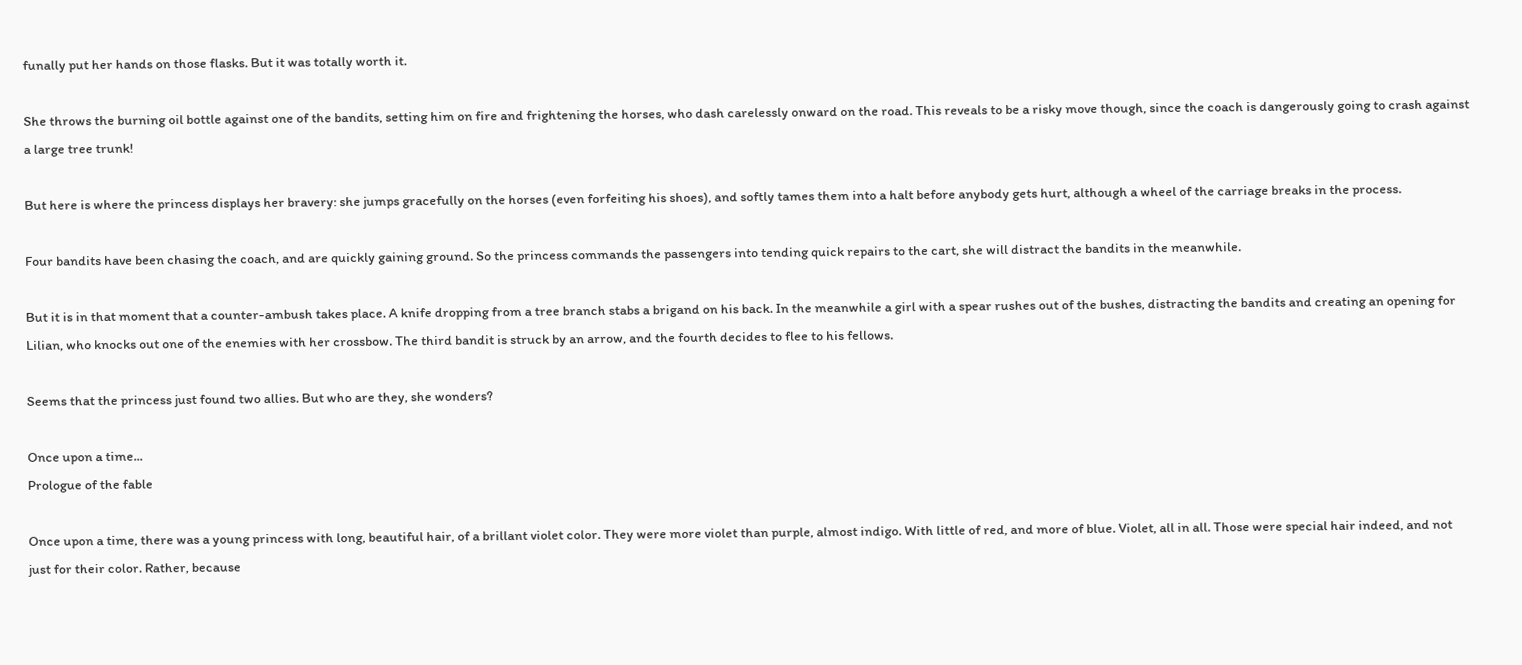funally put her hands on those flasks. But it was totally worth it.

She throws the burning oil bottle against one of the bandits, setting him on fire and frightening the horses, who dash carelessly onward on the road. This reveals to be a risky move though, since the coach is dangerously going to crash against a large tree trunk!

But here is where the princess displays her bravery: she jumps gracefully on the horses (even forfeiting his shoes), and softly tames them into a halt before anybody gets hurt, although a wheel of the carriage breaks in the process.

Four bandits have been chasing the coach, and are quickly gaining ground. So the princess commands the passengers into tending quick repairs to the cart, she will distract the bandits in the meanwhile.

But it is in that moment that a counter-ambush takes place. A knife dropping from a tree branch stabs a brigand on his back. In the meanwhile a girl with a spear rushes out of the bushes, distracting the bandits and creating an opening for Lilian, who knocks out one of the enemies with her crossbow. The third bandit is struck by an arrow, and the fourth decides to flee to his fellows.

Seems that the princess just found two allies. But who are they, she wonders?

Once upon a time...
Prologue of the fable

Once upon a time, there was a young princess with long, beautiful hair, of a brillant violet color. They were more violet than purple, almost indigo. With little of red, and more of blue. Violet, all in all. Those were special hair indeed, and not just for their color. Rather, because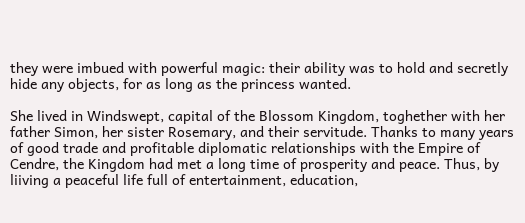they were imbued with powerful magic: their ability was to hold and secretly hide any objects, for as long as the princess wanted.

She lived in Windswept, capital of the Blossom Kingdom, toghether with her father Simon, her sister Rosemary, and their servitude. Thanks to many years of good trade and profitable diplomatic relationships with the Empire of Cendre, the Kingdom had met a long time of prosperity and peace. Thus, by liiving a peaceful life full of entertainment, education,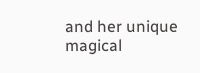and her unique magical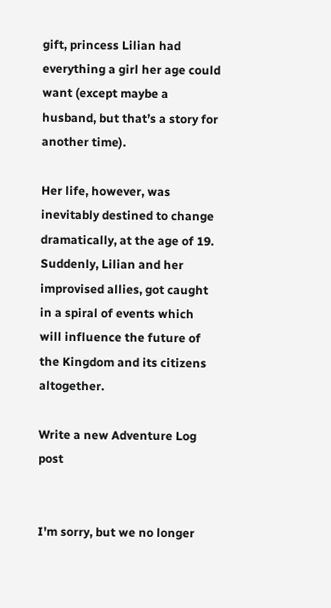gift, princess Lilian had everything a girl her age could want (except maybe a husband, but that’s a story for another time).

Her life, however, was inevitably destined to change dramatically, at the age of 19. Suddenly, Lilian and her improvised allies, got caught in a spiral of events which will influence the future of the Kingdom and its citizens altogether.

Write a new Adventure Log post


I'm sorry, but we no longer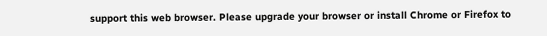support this web browser. Please upgrade your browser or install Chrome or Firefox to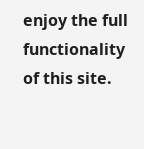enjoy the full functionality of this site.